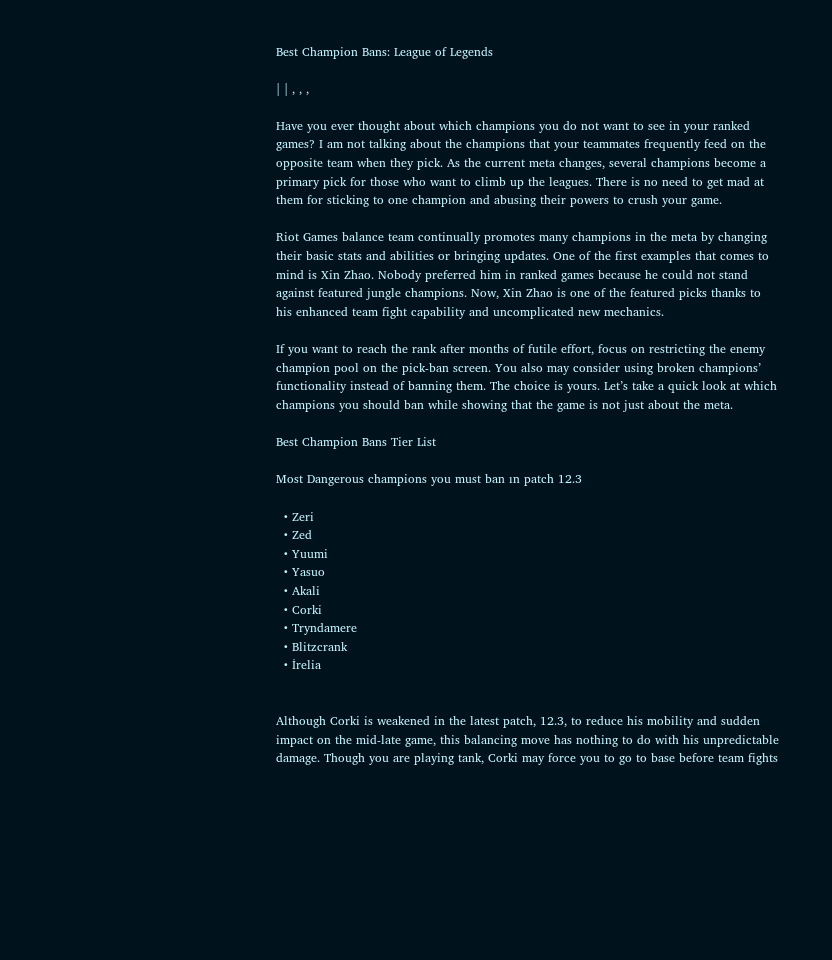Best Champion Bans: League of Legends

| | , , ,

Have you ever thought about which champions you do not want to see in your ranked games? I am not talking about the champions that your teammates frequently feed on the opposite team when they pick. As the current meta changes, several champions become a primary pick for those who want to climb up the leagues. There is no need to get mad at them for sticking to one champion and abusing their powers to crush your game.

Riot Games balance team continually promotes many champions in the meta by changing their basic stats and abilities or bringing updates. One of the first examples that comes to mind is Xin Zhao. Nobody preferred him in ranked games because he could not stand against featured jungle champions. Now, Xin Zhao is one of the featured picks thanks to his enhanced team fight capability and uncomplicated new mechanics.

If you want to reach the rank after months of futile effort, focus on restricting the enemy champion pool on the pick-ban screen. You also may consider using broken champions’ functionality instead of banning them. The choice is yours. Let’s take a quick look at which champions you should ban while showing that the game is not just about the meta.

Best Champion Bans Tier List

Most Dangerous champions you must ban ın patch 12.3

  • Zeri
  • Zed
  • Yuumi
  • Yasuo
  • Akali
  • Corki
  • Tryndamere
  • Blitzcrank
  • İrelia


Although Corki is weakened in the latest patch, 12.3, to reduce his mobility and sudden impact on the mid-late game, this balancing move has nothing to do with his unpredictable damage. Though you are playing tank, Corki may force you to go to base before team fights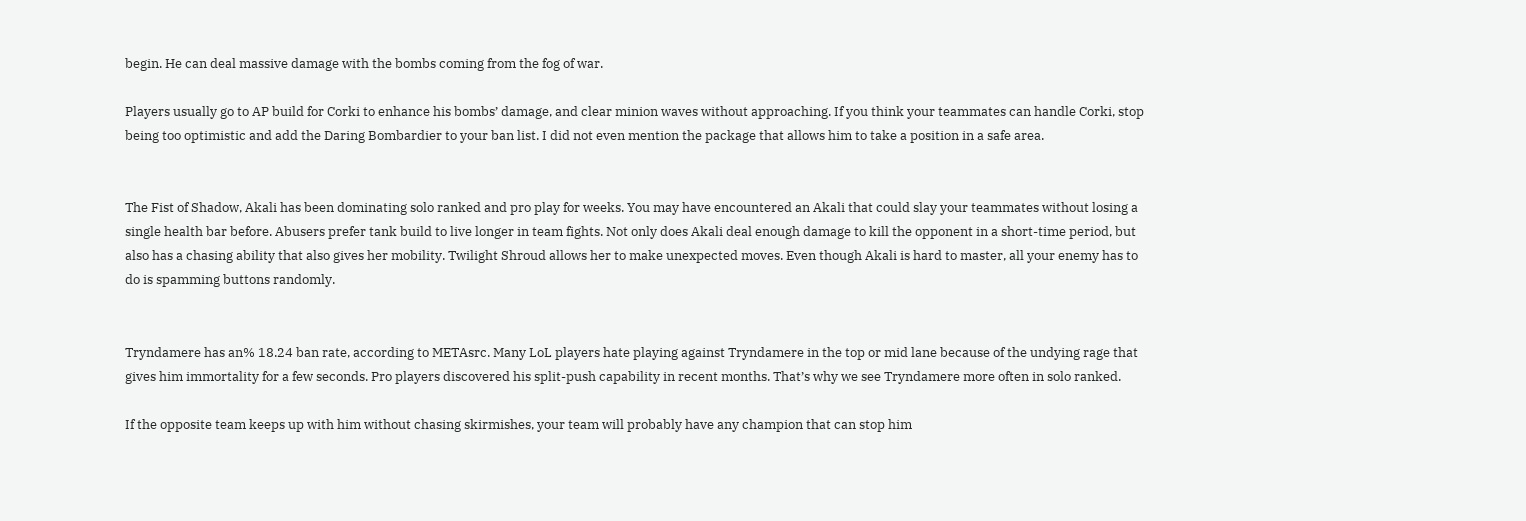begin. He can deal massive damage with the bombs coming from the fog of war.

Players usually go to AP build for Corki to enhance his bombs’ damage, and clear minion waves without approaching. If you think your teammates can handle Corki, stop being too optimistic and add the Daring Bombardier to your ban list. I did not even mention the package that allows him to take a position in a safe area.


The Fist of Shadow, Akali has been dominating solo ranked and pro play for weeks. You may have encountered an Akali that could slay your teammates without losing a single health bar before. Abusers prefer tank build to live longer in team fights. Not only does Akali deal enough damage to kill the opponent in a short-time period, but also has a chasing ability that also gives her mobility. Twilight Shroud allows her to make unexpected moves. Even though Akali is hard to master, all your enemy has to do is spamming buttons randomly.


Tryndamere has an% 18.24 ban rate, according to METAsrc. Many LoL players hate playing against Tryndamere in the top or mid lane because of the undying rage that gives him immortality for a few seconds. Pro players discovered his split-push capability in recent months. That’s why we see Tryndamere more often in solo ranked.

If the opposite team keeps up with him without chasing skirmishes, your team will probably have any champion that can stop him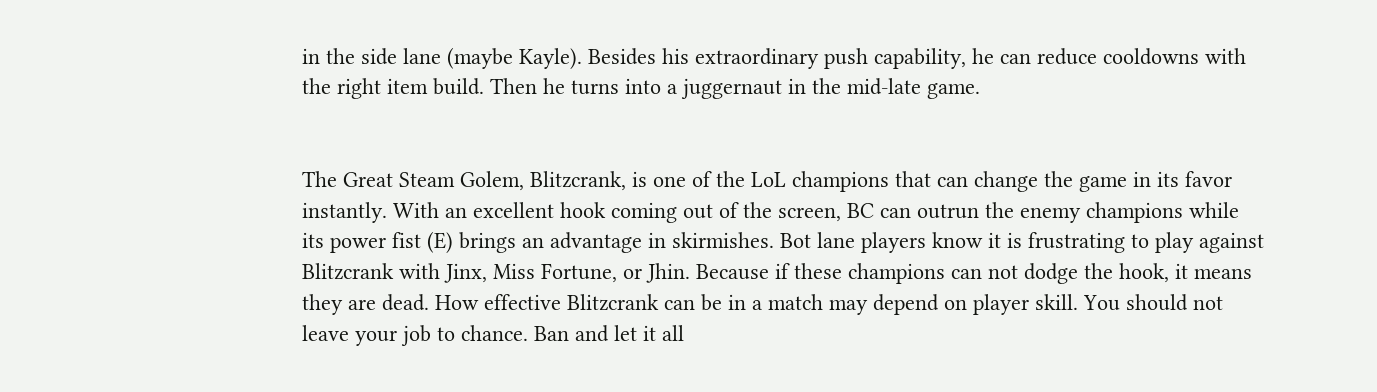in the side lane (maybe Kayle). Besides his extraordinary push capability, he can reduce cooldowns with the right item build. Then he turns into a juggernaut in the mid-late game.


The Great Steam Golem, Blitzcrank, is one of the LoL champions that can change the game in its favor instantly. With an excellent hook coming out of the screen, BC can outrun the enemy champions while its power fist (E) brings an advantage in skirmishes. Bot lane players know it is frustrating to play against Blitzcrank with Jinx, Miss Fortune, or Jhin. Because if these champions can not dodge the hook, it means they are dead. How effective Blitzcrank can be in a match may depend on player skill. You should not leave your job to chance. Ban and let it all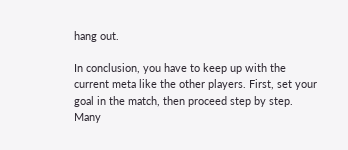hang out.

In conclusion, you have to keep up with the current meta like the other players. First, set your goal in the match, then proceed step by step. Many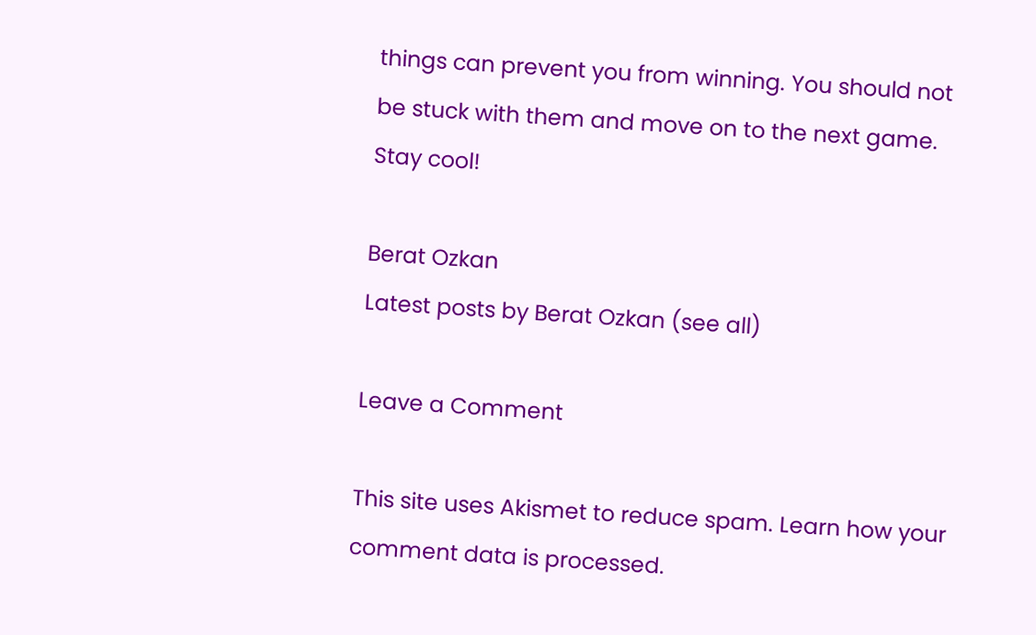things can prevent you from winning. You should not be stuck with them and move on to the next game. Stay cool!

Berat Ozkan
Latest posts by Berat Ozkan (see all)

Leave a Comment

This site uses Akismet to reduce spam. Learn how your comment data is processed.